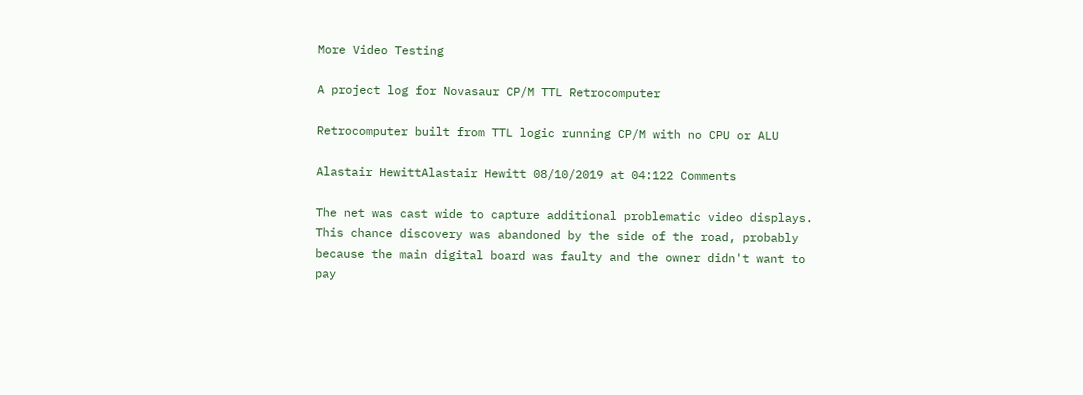More Video Testing

A project log for Novasaur CP/M TTL Retrocomputer

Retrocomputer built from TTL logic running CP/M with no CPU or ALU

Alastair HewittAlastair Hewitt 08/10/2019 at 04:122 Comments

The net was cast wide to capture additional problematic video displays. This chance discovery was abandoned by the side of the road, probably because the main digital board was faulty and the owner didn't want to pay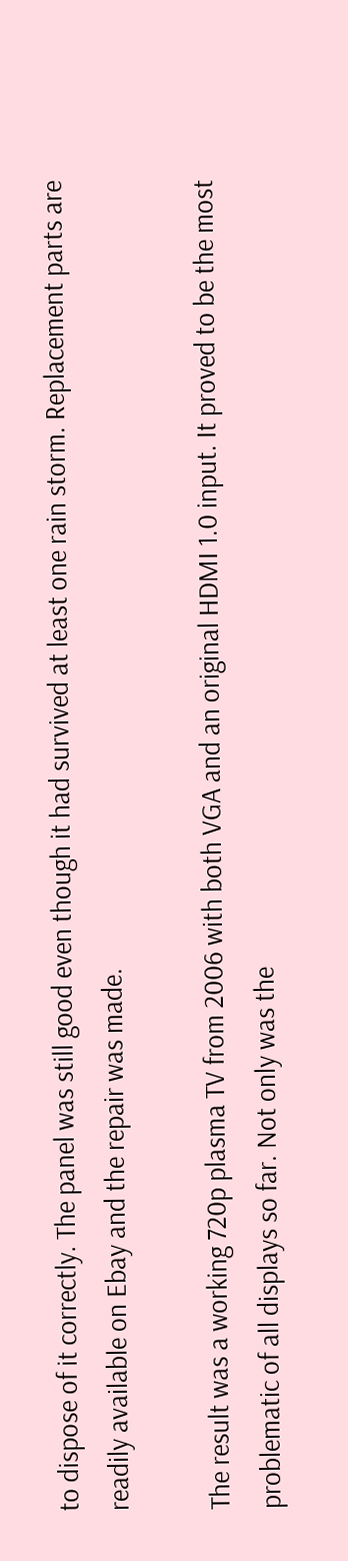to dispose of it correctly. The panel was still good even though it had survived at least one rain storm. Replacement parts are readily available on Ebay and the repair was made.

The result was a working 720p plasma TV from 2006 with both VGA and an original HDMI 1.0 input. It proved to be the most problematic of all displays so far. Not only was the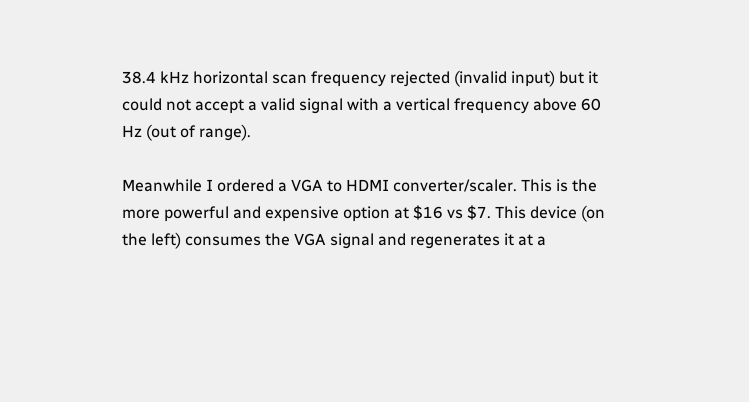38.4 kHz horizontal scan frequency rejected (invalid input) but it could not accept a valid signal with a vertical frequency above 60 Hz (out of range).

Meanwhile I ordered a VGA to HDMI converter/scaler. This is the more powerful and expensive option at $16 vs $7. This device (on the left) consumes the VGA signal and regenerates it at a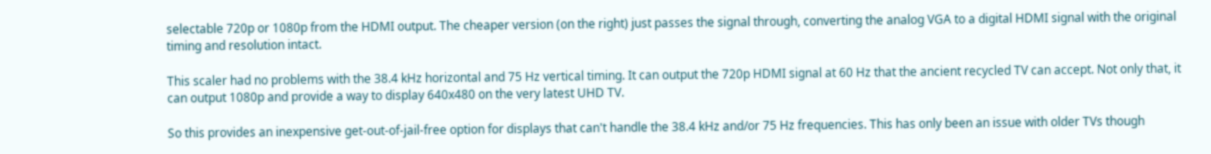selectable 720p or 1080p from the HDMI output. The cheaper version (on the right) just passes the signal through, converting the analog VGA to a digital HDMI signal with the original timing and resolution intact.

This scaler had no problems with the 38.4 kHz horizontal and 75 Hz vertical timing. It can output the 720p HDMI signal at 60 Hz that the ancient recycled TV can accept. Not only that, it can output 1080p and provide a way to display 640x480 on the very latest UHD TV.

So this provides an inexpensive get-out-of-jail-free option for displays that can't handle the 38.4 kHz and/or 75 Hz frequencies. This has only been an issue with older TVs though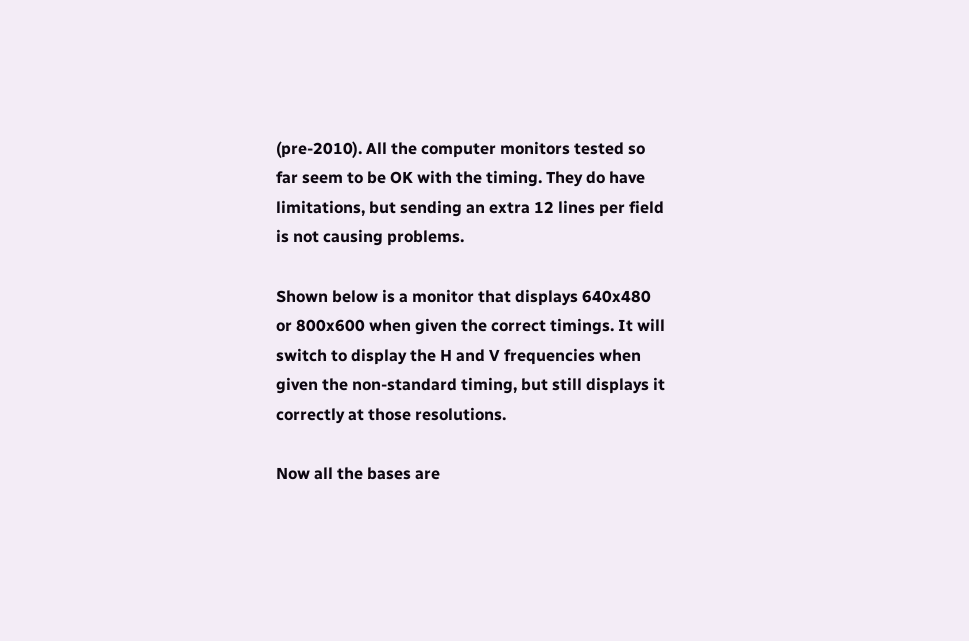(pre-2010). All the computer monitors tested so far seem to be OK with the timing. They do have limitations, but sending an extra 12 lines per field is not causing problems.

Shown below is a monitor that displays 640x480 or 800x600 when given the correct timings. It will switch to display the H and V frequencies when given the non-standard timing, but still displays it correctly at those resolutions.

Now all the bases are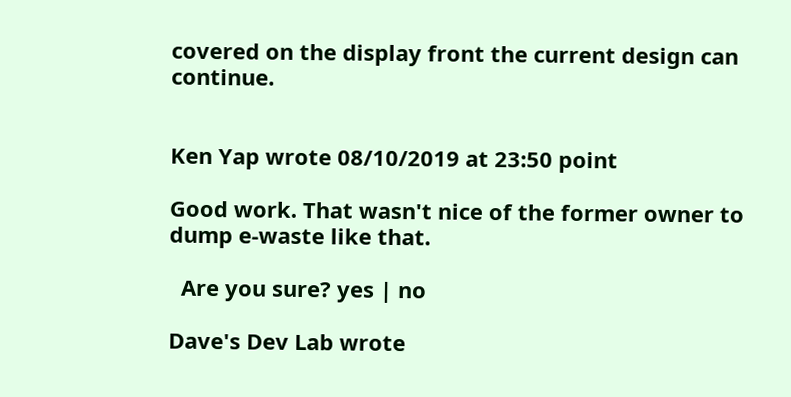covered on the display front the current design can continue.


Ken Yap wrote 08/10/2019 at 23:50 point

Good work. That wasn't nice of the former owner to dump e-waste like that.

  Are you sure? yes | no

Dave's Dev Lab wrote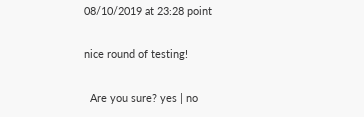08/10/2019 at 23:28 point

nice round of testing!

  Are you sure? yes | no